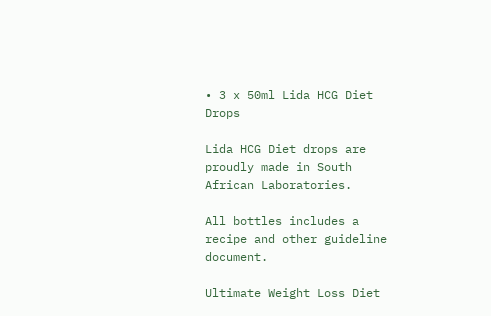• 3 x 50ml Lida HCG Diet Drops

Lida HCG Diet drops are proudly made in South African Laboratories.

All bottles includes a recipe and other guideline document.

Ultimate Weight Loss Diet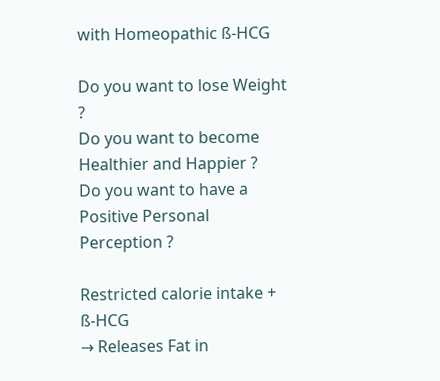with Homeopathic ß-HCG

Do you want to lose Weight ?
Do you want to become Healthier and Happier ?
Do you want to have a Positive Personal Perception ?

Restricted calorie intake + ß-HCG
→ Releases Fat in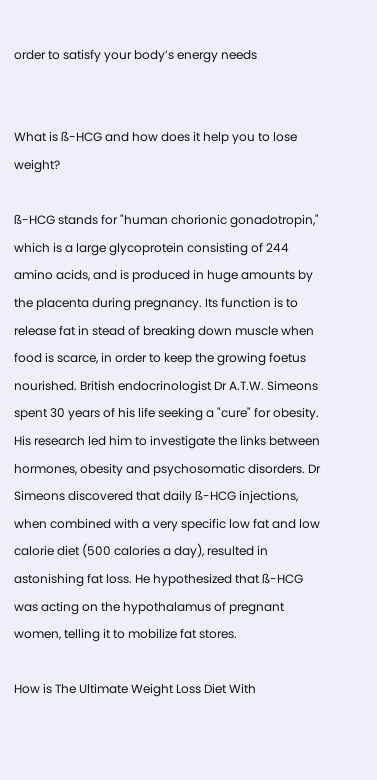order to satisfy your body’s energy needs


What is ß-HCG and how does it help you to lose weight?

ß-HCG stands for "human chorionic gonadotropin," which is a large glycoprotein consisting of 244 amino acids, and is produced in huge amounts by the placenta during pregnancy. Its function is to release fat in stead of breaking down muscle when food is scarce, in order to keep the growing foetus nourished. British endocrinologist Dr A.T.W. Simeons spent 30 years of his life seeking a "cure" for obesity. His research led him to investigate the links between hormones, obesity and psychosomatic disorders. Dr Simeons discovered that daily ß-HCG injections, when combined with a very specific low fat and low calorie diet (500 calories a day), resulted in astonishing fat loss. He hypothesized that ß-HCG was acting on the hypothalamus of pregnant women, telling it to mobilize fat stores.

How is The Ultimate Weight Loss Diet With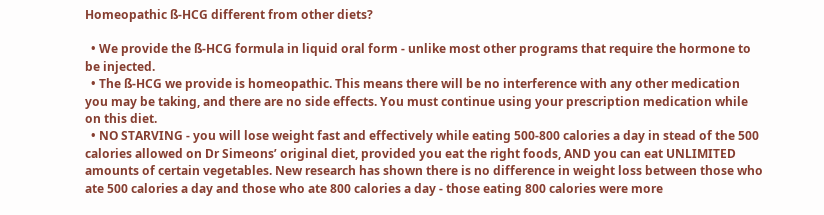Homeopathic ß-HCG different from other diets?

  • We provide the ß-HCG formula in liquid oral form - unlike most other programs that require the hormone to be injected.
  • The ß-HCG we provide is homeopathic. This means there will be no interference with any other medication you may be taking, and there are no side effects. You must continue using your prescription medication while on this diet.
  • NO STARVING - you will lose weight fast and effectively while eating 500-800 calories a day in stead of the 500 calories allowed on Dr Simeons’ original diet, provided you eat the right foods, AND you can eat UNLIMITED amounts of certain vegetables. New research has shown there is no difference in weight loss between those who ate 500 calories a day and those who ate 800 calories a day - those eating 800 calories were more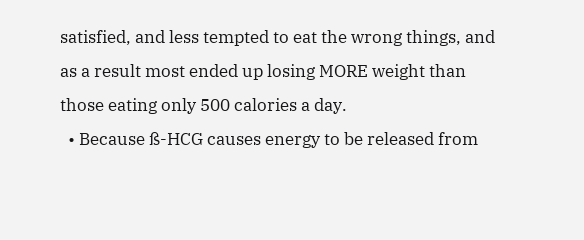satisfied, and less tempted to eat the wrong things, and as a result most ended up losing MORE weight than those eating only 500 calories a day.
  • Because ß-HCG causes energy to be released from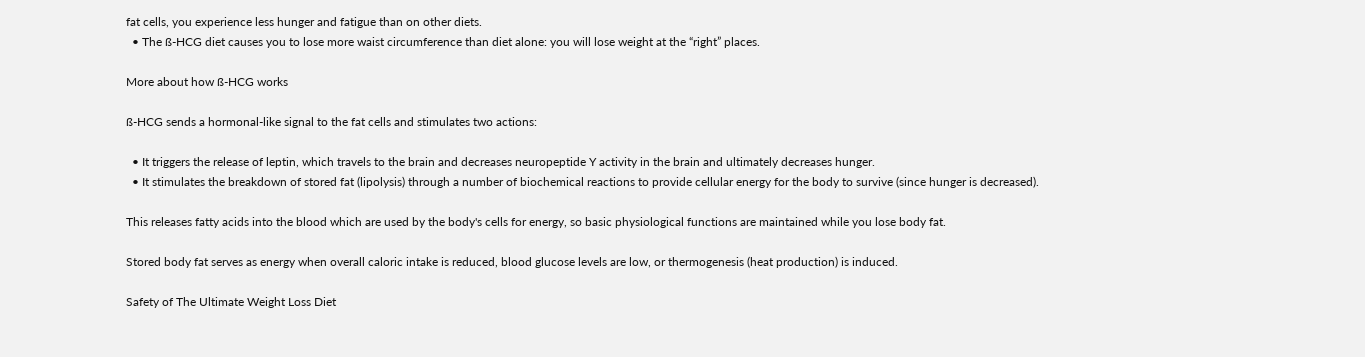fat cells, you experience less hunger and fatigue than on other diets.
  • The ß-HCG diet causes you to lose more waist circumference than diet alone: you will lose weight at the “right” places.

More about how ß-HCG works

ß-HCG sends a hormonal-like signal to the fat cells and stimulates two actions:

  • It triggers the release of leptin, which travels to the brain and decreases neuropeptide Y activity in the brain and ultimately decreases hunger.
  • It stimulates the breakdown of stored fat (lipolysis) through a number of biochemical reactions to provide cellular energy for the body to survive (since hunger is decreased).

This releases fatty acids into the blood which are used by the body's cells for energy, so basic physiological functions are maintained while you lose body fat.

Stored body fat serves as energy when overall caloric intake is reduced, blood glucose levels are low, or thermogenesis (heat production) is induced.

Safety of The Ultimate Weight Loss Diet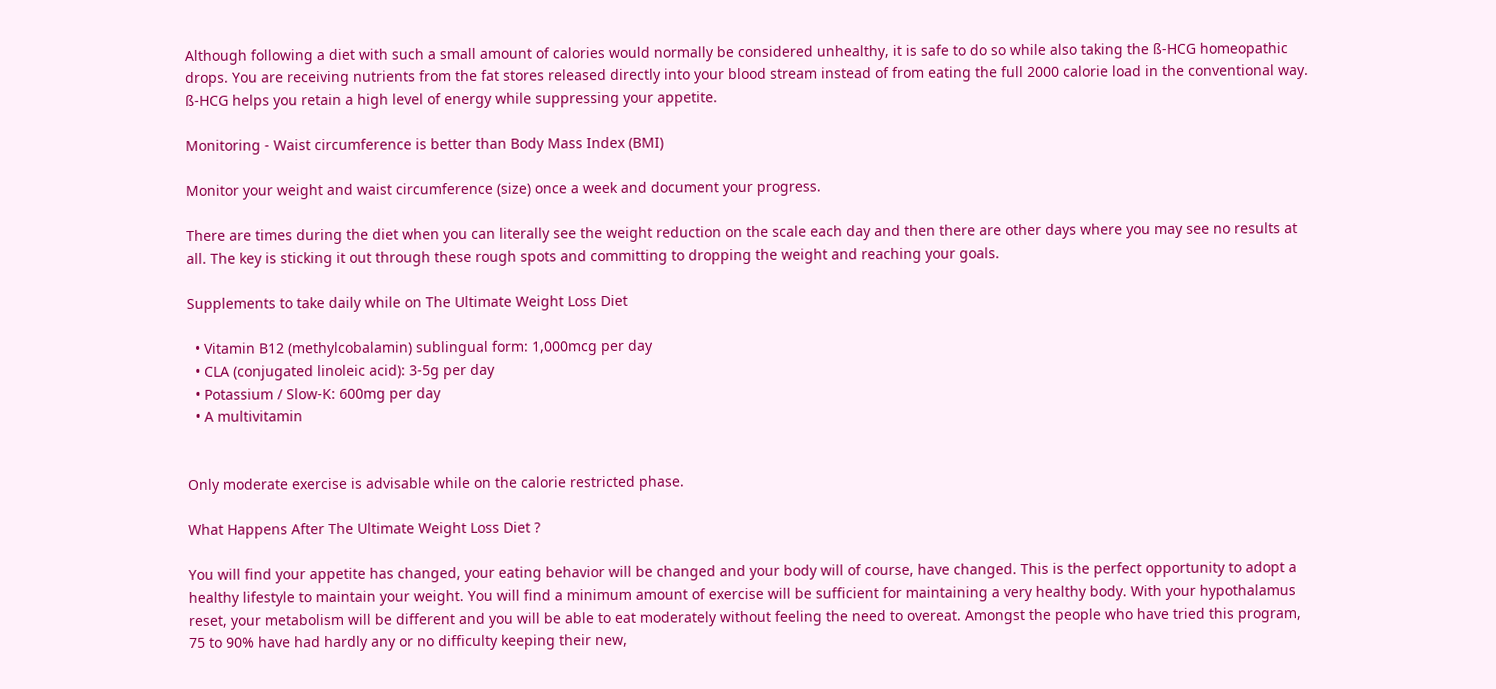Although following a diet with such a small amount of calories would normally be considered unhealthy, it is safe to do so while also taking the ß-HCG homeopathic drops. You are receiving nutrients from the fat stores released directly into your blood stream instead of from eating the full 2000 calorie load in the conventional way. ß-HCG helps you retain a high level of energy while suppressing your appetite.

Monitoring - Waist circumference is better than Body Mass Index (BMI)

Monitor your weight and waist circumference (size) once a week and document your progress.

There are times during the diet when you can literally see the weight reduction on the scale each day and then there are other days where you may see no results at all. The key is sticking it out through these rough spots and committing to dropping the weight and reaching your goals.

Supplements to take daily while on The Ultimate Weight Loss Diet

  • Vitamin B12 (methylcobalamin) sublingual form: 1,000mcg per day
  • CLA (conjugated linoleic acid): 3-5g per day
  • Potassium / Slow-K: 600mg per day
  • A multivitamin


Only moderate exercise is advisable while on the calorie restricted phase.

What Happens After The Ultimate Weight Loss Diet ?

You will find your appetite has changed, your eating behavior will be changed and your body will of course, have changed. This is the perfect opportunity to adopt a healthy lifestyle to maintain your weight. You will find a minimum amount of exercise will be sufficient for maintaining a very healthy body. With your hypothalamus reset, your metabolism will be different and you will be able to eat moderately without feeling the need to overeat. Amongst the people who have tried this program, 75 to 90% have had hardly any or no difficulty keeping their new,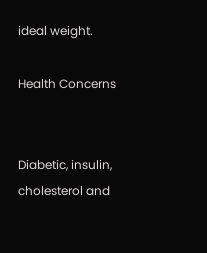ideal weight.

Health Concerns


Diabetic, insulin, cholesterol and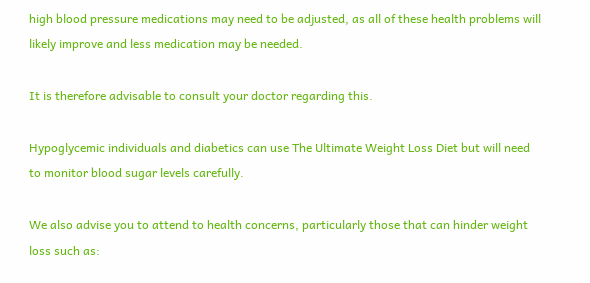high blood pressure medications may need to be adjusted, as all of these health problems will likely improve and less medication may be needed.

It is therefore advisable to consult your doctor regarding this.

Hypoglycemic individuals and diabetics can use The Ultimate Weight Loss Diet but will need to monitor blood sugar levels carefully.

We also advise you to attend to health concerns, particularly those that can hinder weight loss such as: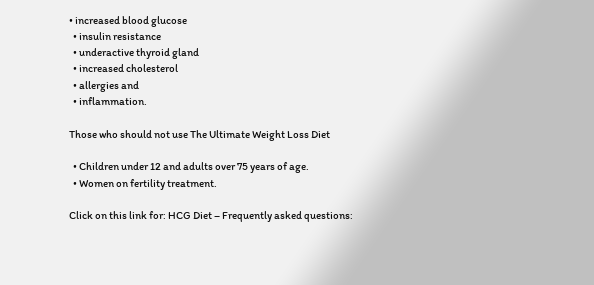• increased blood glucose
  • insulin resistance
  • underactive thyroid gland
  • increased cholesterol
  • allergies and
  • inflammation.

Those who should not use The Ultimate Weight Loss Diet

  • Children under 12 and adults over 75 years of age.
  • Women on fertility treatment.

Click on this link for: HCG Diet – Frequently asked questions: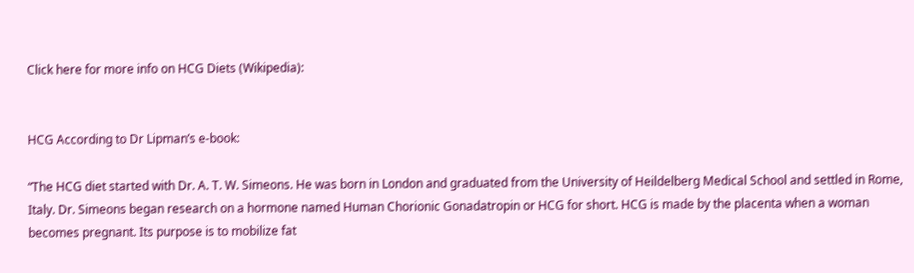Click here for more info on HCG Diets (Wikipedia):


HCG According to Dr Lipman’s e-book:

“The HCG diet started with Dr. A. T. W. Simeons. He was born in London and graduated from the University of Heildelberg Medical School and settled in Rome, Italy. Dr. Simeons began research on a hormone named Human Chorionic Gonadatropin or HCG for short. HCG is made by the placenta when a woman becomes pregnant. Its purpose is to mobilize fat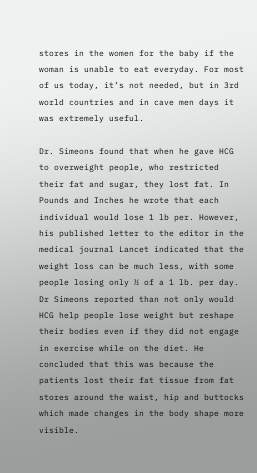stores in the women for the baby if the woman is unable to eat everyday. For most of us today, it’s not needed, but in 3rd world countries and in cave men days it was extremely useful.

Dr. Simeons found that when he gave HCG to overweight people, who restricted their fat and sugar, they lost fat. In Pounds and Inches he wrote that each individual would lose 1 lb per. However, his published letter to the editor in the medical journal Lancet indicated that the weight loss can be much less, with some people losing only ½ of a 1 lb. per day. Dr Simeons reported than not only would HCG help people lose weight but reshape their bodies even if they did not engage in exercise while on the diet. He concluded that this was because the patients lost their fat tissue from fat stores around the waist, hip and buttocks which made changes in the body shape more visible.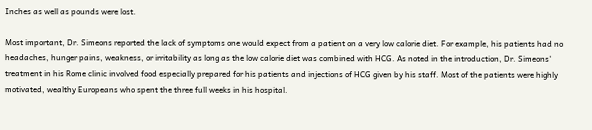Inches as well as pounds were lost.

Most important, Dr. Simeons reported the lack of symptoms one would expect from a patient on a very low calorie diet. For example, his patients had no headaches, hunger pains, weakness, or irritability as long as the low calorie diet was combined with HCG. As noted in the introduction, Dr. Simeons' treatment in his Rome clinic involved food especially prepared for his patients and injections of HCG given by his staff. Most of the patients were highly motivated, wealthy Europeans who spent the three full weeks in his hospital.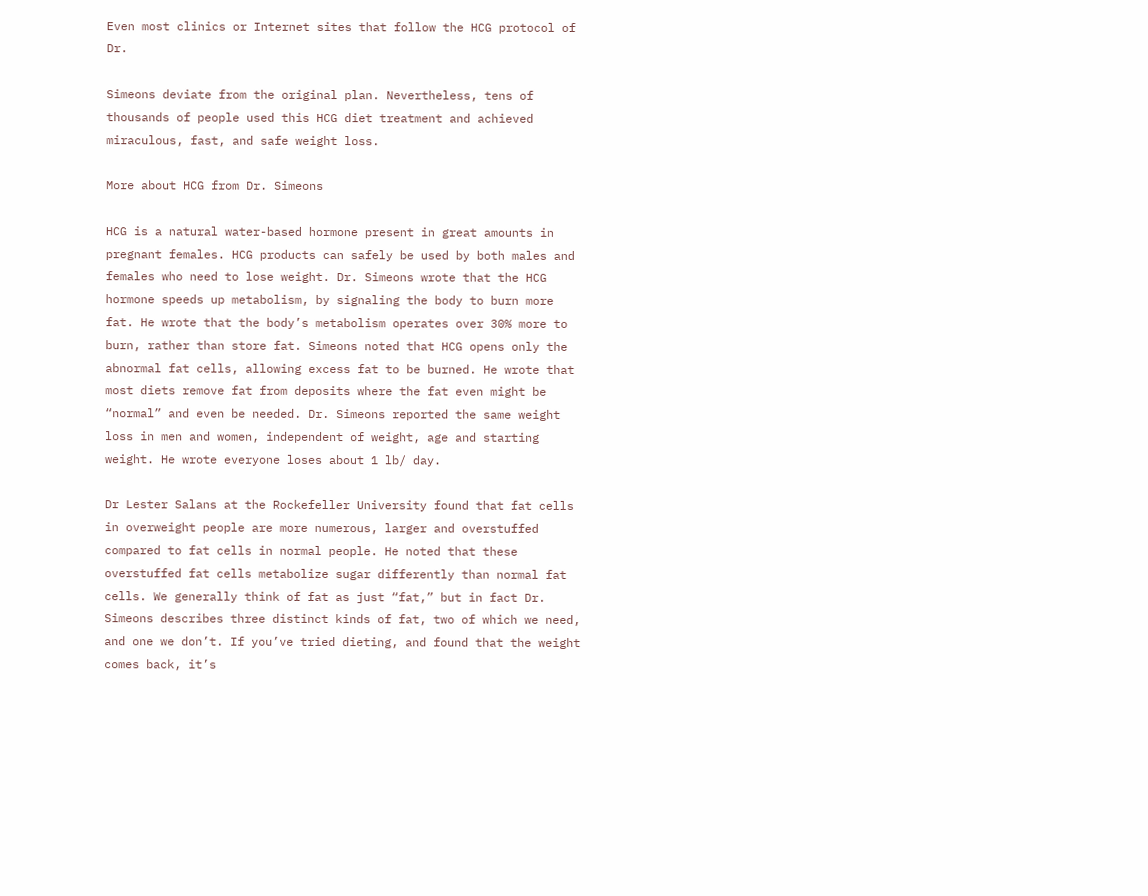Even most clinics or Internet sites that follow the HCG protocol of Dr.

Simeons deviate from the original plan. Nevertheless, tens of thousands of people used this HCG diet treatment and achieved miraculous, fast, and safe weight loss.

More about HCG from Dr. Simeons

HCG is a natural water-based hormone present in great amounts in pregnant females. HCG products can safely be used by both males and females who need to lose weight. Dr. Simeons wrote that the HCG hormone speeds up metabolism, by signaling the body to burn more fat. He wrote that the body’s metabolism operates over 30% more to burn, rather than store fat. Simeons noted that HCG opens only the abnormal fat cells, allowing excess fat to be burned. He wrote that most diets remove fat from deposits where the fat even might be “normal” and even be needed. Dr. Simeons reported the same weight loss in men and women, independent of weight, age and starting weight. He wrote everyone loses about 1 lb/ day.

Dr Lester Salans at the Rockefeller University found that fat cells in overweight people are more numerous, larger and overstuffed compared to fat cells in normal people. He noted that these overstuffed fat cells metabolize sugar differently than normal fat cells. We generally think of fat as just “fat,” but in fact Dr. Simeons describes three distinct kinds of fat, two of which we need, and one we don’t. If you’ve tried dieting, and found that the weight comes back, it’s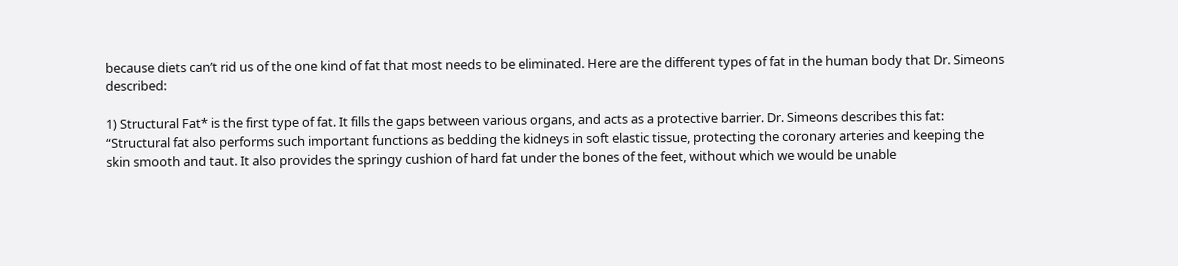because diets can’t rid us of the one kind of fat that most needs to be eliminated. Here are the different types of fat in the human body that Dr. Simeons described:

1) Structural Fat* is the first type of fat. It fills the gaps between various organs, and acts as a protective barrier. Dr. Simeons describes this fat: “Structural fat also performs such important functions as bedding the kidneys in soft elastic tissue, protecting the coronary arteries and keeping the skin smooth and taut. It also provides the springy cushion of hard fat under the bones of the feet, without which we would be unable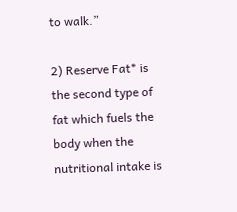to walk.”

2) Reserve Fat* is the second type of fat which fuels the body when the nutritional intake is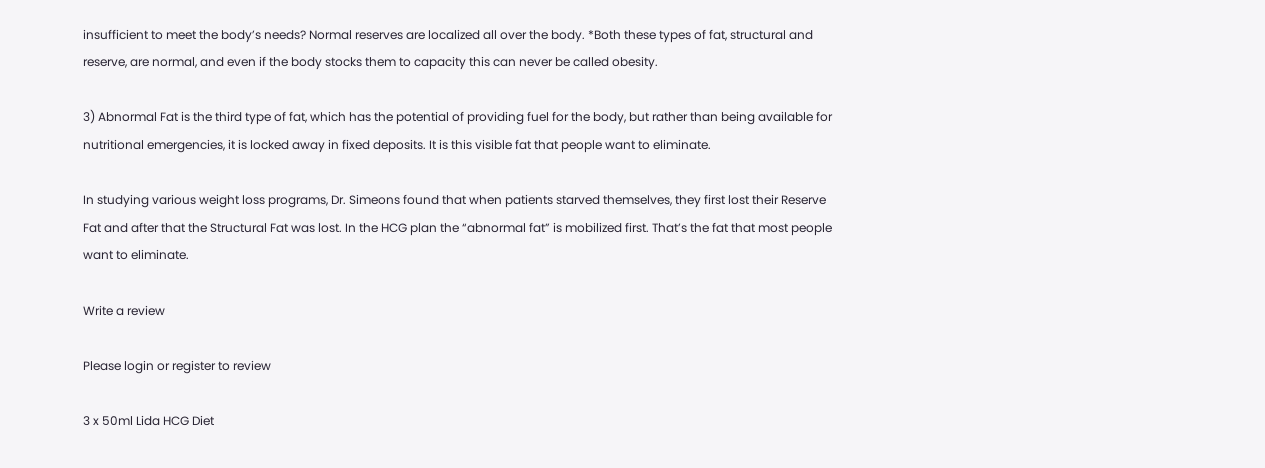insufficient to meet the body’s needs? Normal reserves are localized all over the body. *Both these types of fat, structural and reserve, are normal, and even if the body stocks them to capacity this can never be called obesity.

3) Abnormal Fat is the third type of fat, which has the potential of providing fuel for the body, but rather than being available for nutritional emergencies, it is locked away in fixed deposits. It is this visible fat that people want to eliminate.

In studying various weight loss programs, Dr. Simeons found that when patients starved themselves, they first lost their Reserve Fat and after that the Structural Fat was lost. In the HCG plan the “abnormal fat” is mobilized first. That’s the fat that most people want to eliminate.

Write a review

Please login or register to review

3 x 50ml Lida HCG Diet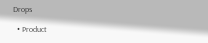Drops

  • Product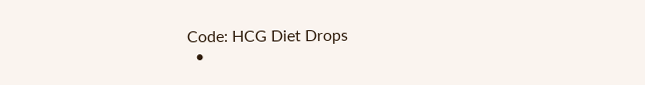Code: HCG Diet Drops
  •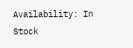Availability: In Stock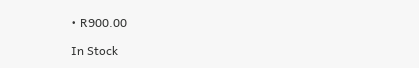• R900.00

In Stock